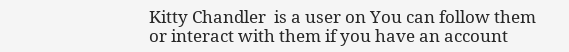Kitty Chandler  is a user on You can follow them or interact with them if you have an account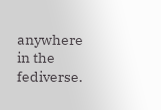anywhere in the fediverse.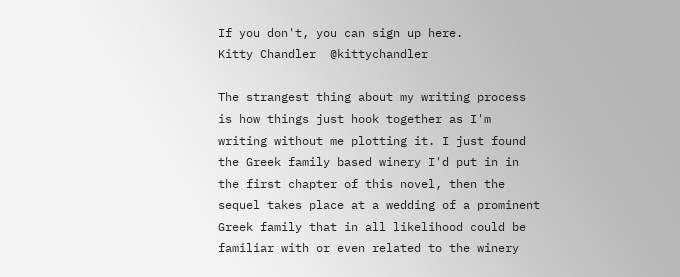If you don't, you can sign up here.
Kitty Chandler  @kittychandler

The strangest thing about my writing process is how things just hook together as I'm writing without me plotting it. I just found the Greek family based winery I'd put in in the first chapter of this novel, then the sequel takes place at a wedding of a prominent Greek family that in all likelihood could be familiar with or even related to the winery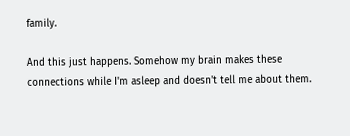family.

And this just happens. Somehow my brain makes these connections while I'm asleep and doesn't tell me about them.